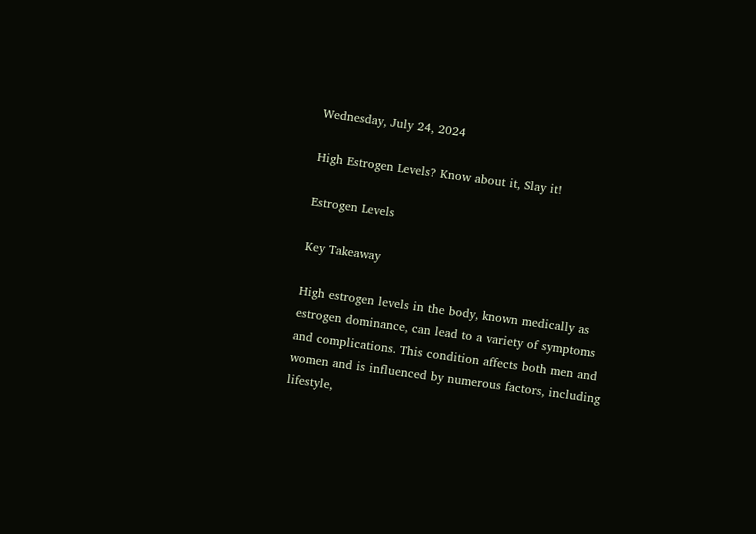Wednesday, July 24, 2024

High Estrogen Levels? Know about it, Slay it!

Estrogen Levels

Key Takeaway

High estrogen levels in the body, known medically as estrogen dominance, can lead to a variety of symptoms and complications. This condition affects both men and women and is influenced by numerous factors, including lifestyle,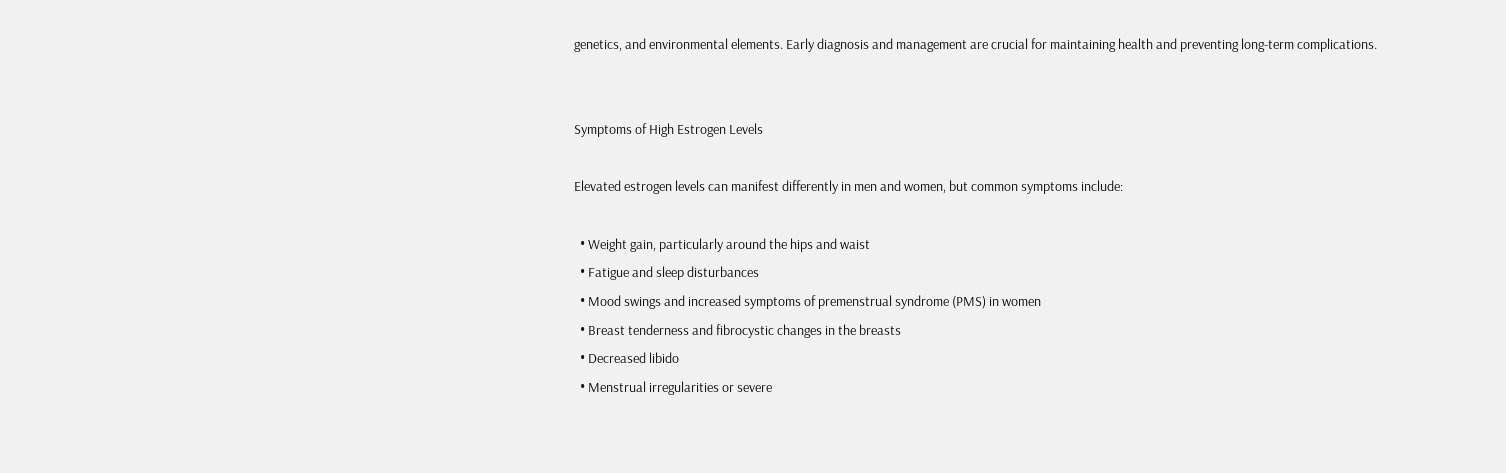genetics, and environmental elements. Early diagnosis and management are crucial for maintaining health and preventing long-term complications.


Symptoms of High Estrogen Levels

Elevated estrogen levels can manifest differently in men and women, but common symptoms include:

  • Weight gain, particularly around the hips and waist
  • Fatigue and sleep disturbances
  • Mood swings and increased symptoms of premenstrual syndrome (PMS) in women
  • Breast tenderness and fibrocystic changes in the breasts
  • Decreased libido
  • Menstrual irregularities or severe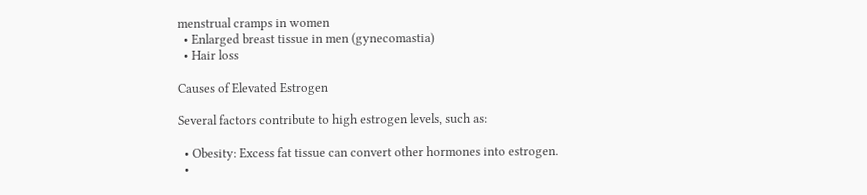menstrual cramps in women
  • Enlarged breast tissue in men (gynecomastia)
  • Hair loss

Causes of Elevated Estrogen

Several factors contribute to high estrogen levels, such as:

  • Obesity: Excess fat tissue can convert other hormones into estrogen.
  •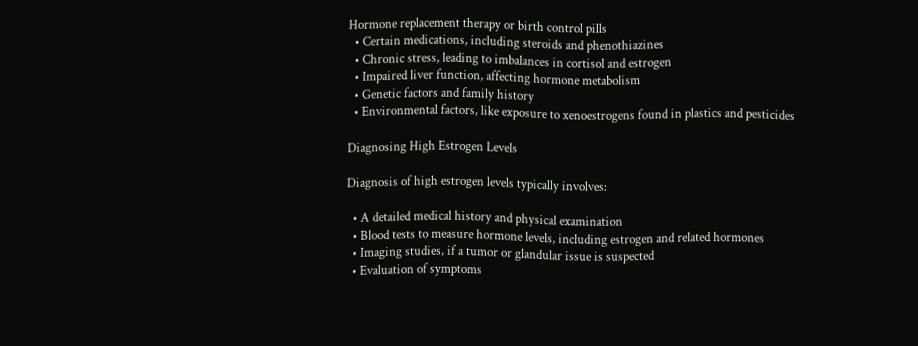Hormone replacement therapy or birth control pills
  • Certain medications, including steroids and phenothiazines
  • Chronic stress, leading to imbalances in cortisol and estrogen
  • Impaired liver function, affecting hormone metabolism
  • Genetic factors and family history
  • Environmental factors, like exposure to xenoestrogens found in plastics and pesticides

Diagnosing High Estrogen Levels

Diagnosis of high estrogen levels typically involves:

  • A detailed medical history and physical examination
  • Blood tests to measure hormone levels, including estrogen and related hormones
  • Imaging studies, if a tumor or glandular issue is suspected
  • Evaluation of symptoms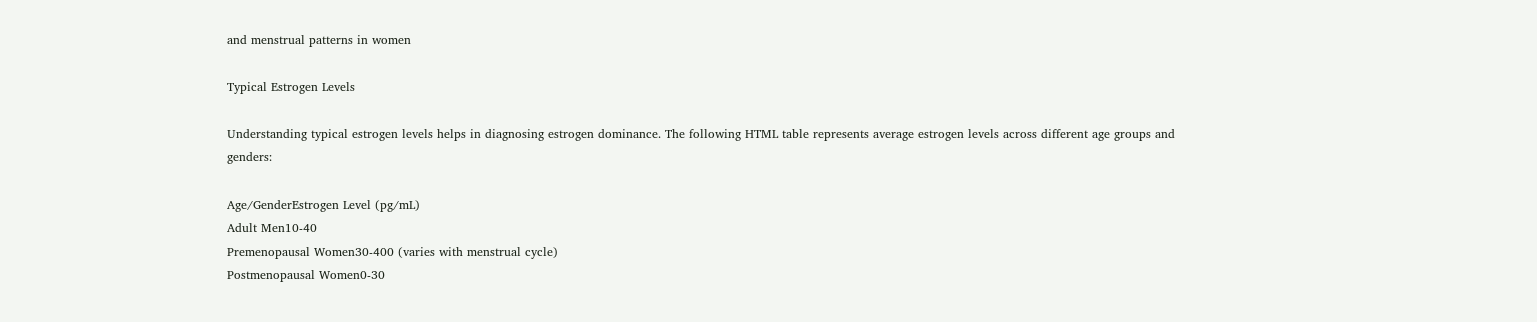and menstrual patterns in women

Typical Estrogen Levels

Understanding typical estrogen levels helps in diagnosing estrogen dominance. The following HTML table represents average estrogen levels across different age groups and genders:

Age/GenderEstrogen Level (pg/mL)
Adult Men10-40
Premenopausal Women30-400 (varies with menstrual cycle)
Postmenopausal Women0-30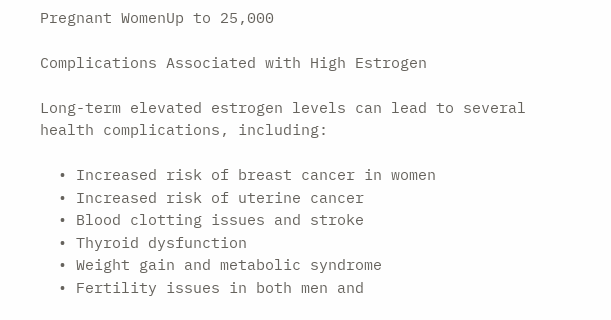Pregnant WomenUp to 25,000

Complications Associated with High Estrogen

Long-term elevated estrogen levels can lead to several health complications, including:

  • Increased risk of breast cancer in women
  • Increased risk of uterine cancer
  • Blood clotting issues and stroke
  • Thyroid dysfunction
  • Weight gain and metabolic syndrome
  • Fertility issues in both men and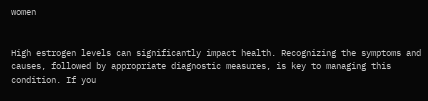women


High estrogen levels can significantly impact health. Recognizing the symptoms and causes, followed by appropriate diagnostic measures, is key to managing this condition. If you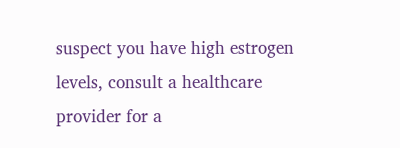suspect you have high estrogen levels, consult a healthcare provider for a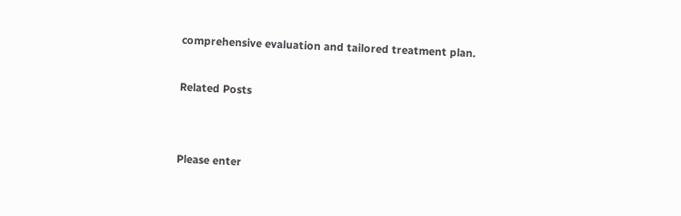comprehensive evaluation and tailored treatment plan.

Related Posts


Please enter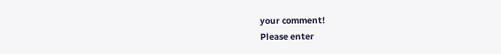your comment!
Please enter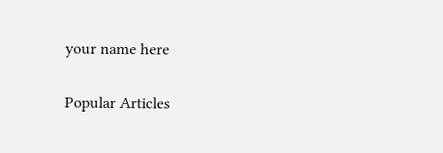your name here

Popular Articles